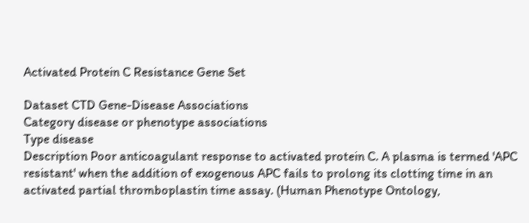Activated Protein C Resistance Gene Set

Dataset CTD Gene-Disease Associations
Category disease or phenotype associations
Type disease
Description Poor anticoagulant response to activated protein C. A plasma is termed 'APC resistant' when the addition of exogenous APC fails to prolong its clotting time in an activated partial thromboplastin time assay. (Human Phenotype Ontology,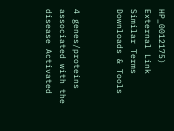HP_0012175)
External Link
Similar Terms
Downloads & Tools


4 genes/proteins associated with the disease Activated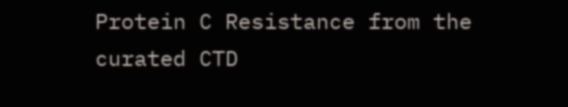Protein C Resistance from the curated CTD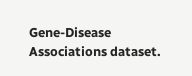Gene-Disease Associations dataset.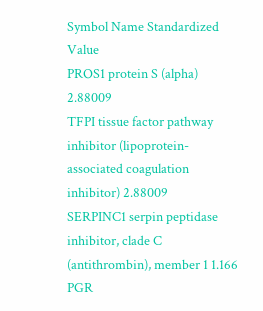Symbol Name Standardized Value
PROS1 protein S (alpha) 2.88009
TFPI tissue factor pathway inhibitor (lipoprotein-associated coagulation inhibitor) 2.88009
SERPINC1 serpin peptidase inhibitor, clade C (antithrombin), member 1 1.166
PGR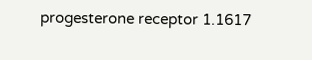progesterone receptor 1.1617